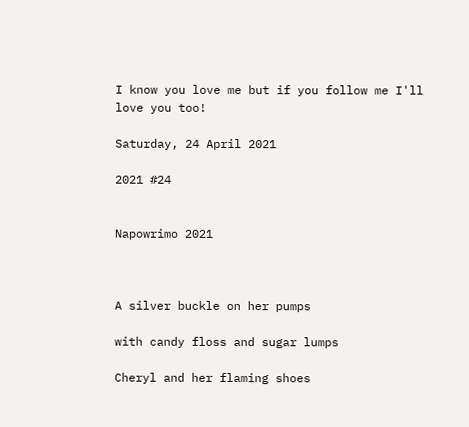I know you love me but if you follow me I'll love you too!

Saturday, 24 April 2021

2021 #24


Napowrimo 2021



A silver buckle on her pumps

with candy floss and sugar lumps

Cheryl and her flaming shoes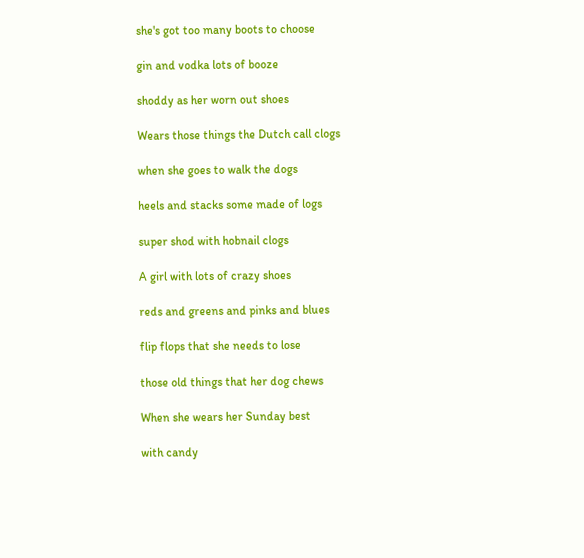she's got too many boots to choose

gin and vodka lots of booze

shoddy as her worn out shoes

Wears those things the Dutch call clogs

when she goes to walk the dogs

heels and stacks some made of logs

super shod with hobnail clogs

A girl with lots of crazy shoes

reds and greens and pinks and blues

flip flops that she needs to lose

those old things that her dog chews

When she wears her Sunday best

with candy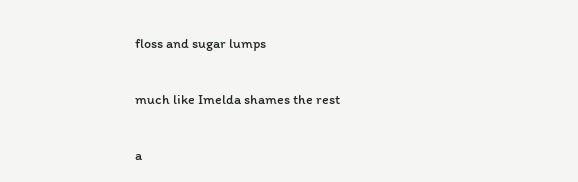floss and sugar lumps

much like Imelda shames the rest

a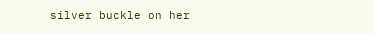silver buckle on her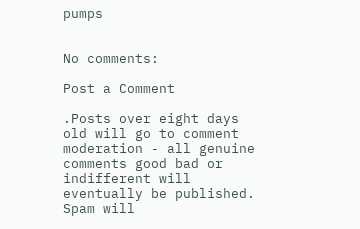pumps


No comments:

Post a Comment

.Posts over eight days old will go to comment moderation - all genuine comments good bad or indifferent will eventually be published. Spam will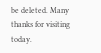be deleted. Many thanks for visiting today.